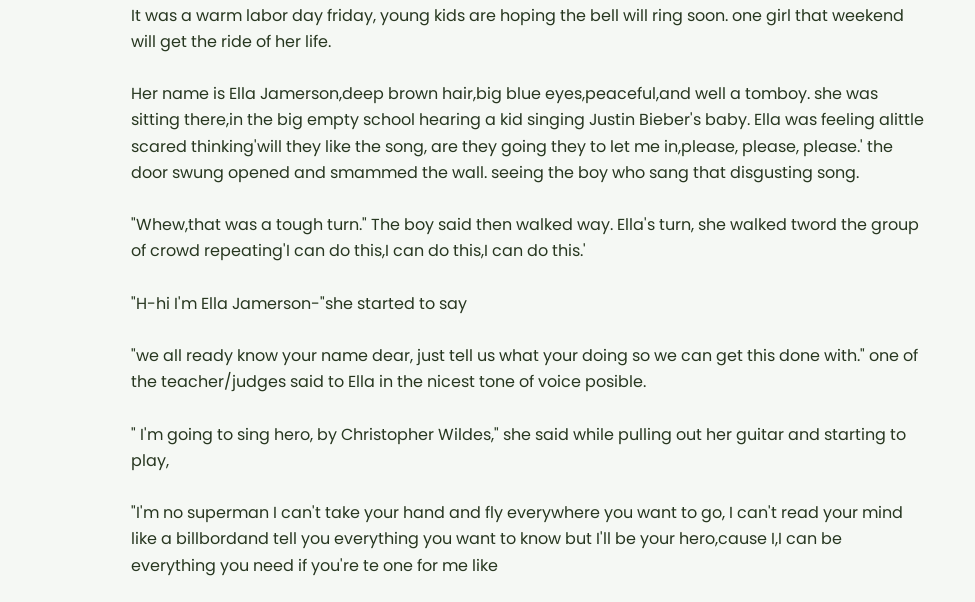It was a warm labor day friday, young kids are hoping the bell will ring soon. one girl that weekend will get the ride of her life.

Her name is Ella Jamerson,deep brown hair,big blue eyes,peaceful,and well a tomboy. she was sitting there,in the big empty school hearing a kid singing Justin Bieber's baby. Ella was feeling alittle scared thinking'will they like the song, are they going they to let me in,please, please, please.' the door swung opened and smammed the wall. seeing the boy who sang that disgusting song.

"Whew,that was a tough turn." The boy said then walked way. Ella's turn, she walked tword the group of crowd repeating'I can do this,I can do this,I can do this.'

"H-hi I'm Ella Jamerson-"she started to say

"we all ready know your name dear, just tell us what your doing so we can get this done with." one of the teacher/judges said to Ella in the nicest tone of voice posible.

" I'm going to sing hero, by Christopher Wildes," she said while pulling out her guitar and starting to play,

"I'm no superman I can't take your hand and fly everywhere you want to go, I can't read your mind like a billbordand tell you everything you want to know but I'll be your hero,cause I,I can be everything you need if you're te one for me like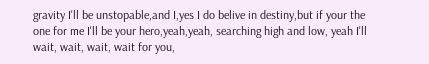gravity I'll be unstopable,and I,yes I do belive in destiny,but if your the one for me I'll be your hero,yeah,yeah, searching high and low, yeah I'll wait, wait, wait, wait for you,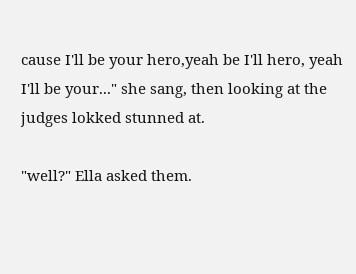cause I'll be your hero,yeah be I'll hero, yeah I'll be your..." she sang, then looking at the judges lokked stunned at.

"well?" Ella asked them.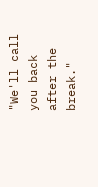"We'll call you back after the break."